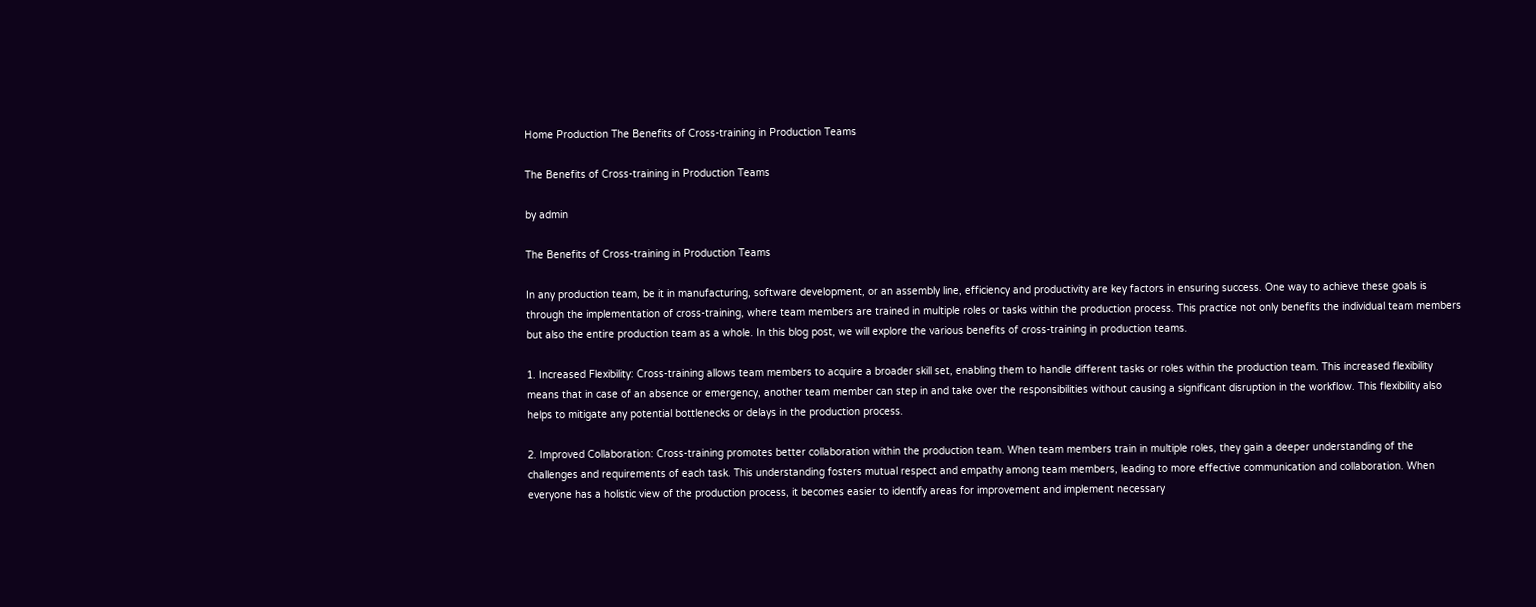Home Production The Benefits of Cross-training in Production Teams

The Benefits of Cross-training in Production Teams

by admin

The Benefits of Cross-training in Production Teams

In any production team, be it in manufacturing, software development, or an assembly line, efficiency and productivity are key factors in ensuring success. One way to achieve these goals is through the implementation of cross-training, where team members are trained in multiple roles or tasks within the production process. This practice not only benefits the individual team members but also the entire production team as a whole. In this blog post, we will explore the various benefits of cross-training in production teams.

1. Increased Flexibility: Cross-training allows team members to acquire a broader skill set, enabling them to handle different tasks or roles within the production team. This increased flexibility means that in case of an absence or emergency, another team member can step in and take over the responsibilities without causing a significant disruption in the workflow. This flexibility also helps to mitigate any potential bottlenecks or delays in the production process.

2. Improved Collaboration: Cross-training promotes better collaboration within the production team. When team members train in multiple roles, they gain a deeper understanding of the challenges and requirements of each task. This understanding fosters mutual respect and empathy among team members, leading to more effective communication and collaboration. When everyone has a holistic view of the production process, it becomes easier to identify areas for improvement and implement necessary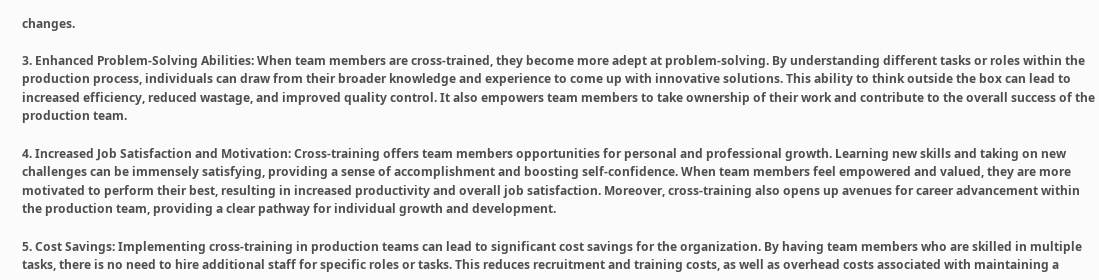changes.

3. Enhanced Problem-Solving Abilities: When team members are cross-trained, they become more adept at problem-solving. By understanding different tasks or roles within the production process, individuals can draw from their broader knowledge and experience to come up with innovative solutions. This ability to think outside the box can lead to increased efficiency, reduced wastage, and improved quality control. It also empowers team members to take ownership of their work and contribute to the overall success of the production team.

4. Increased Job Satisfaction and Motivation: Cross-training offers team members opportunities for personal and professional growth. Learning new skills and taking on new challenges can be immensely satisfying, providing a sense of accomplishment and boosting self-confidence. When team members feel empowered and valued, they are more motivated to perform their best, resulting in increased productivity and overall job satisfaction. Moreover, cross-training also opens up avenues for career advancement within the production team, providing a clear pathway for individual growth and development.

5. Cost Savings: Implementing cross-training in production teams can lead to significant cost savings for the organization. By having team members who are skilled in multiple tasks, there is no need to hire additional staff for specific roles or tasks. This reduces recruitment and training costs, as well as overhead costs associated with maintaining a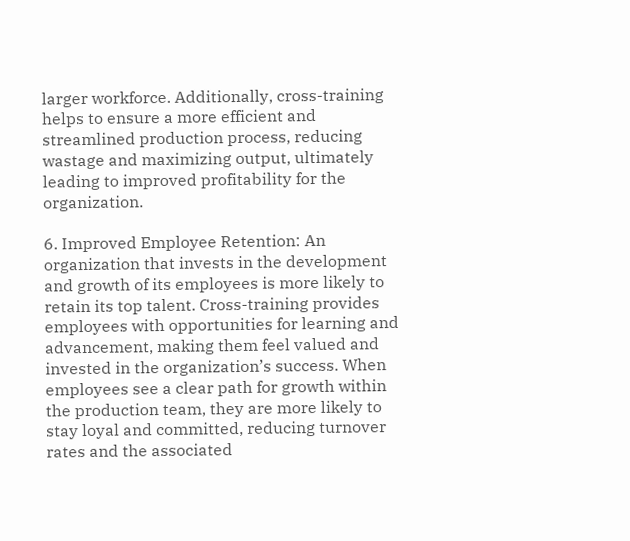larger workforce. Additionally, cross-training helps to ensure a more efficient and streamlined production process, reducing wastage and maximizing output, ultimately leading to improved profitability for the organization.

6. Improved Employee Retention: An organization that invests in the development and growth of its employees is more likely to retain its top talent. Cross-training provides employees with opportunities for learning and advancement, making them feel valued and invested in the organization’s success. When employees see a clear path for growth within the production team, they are more likely to stay loyal and committed, reducing turnover rates and the associated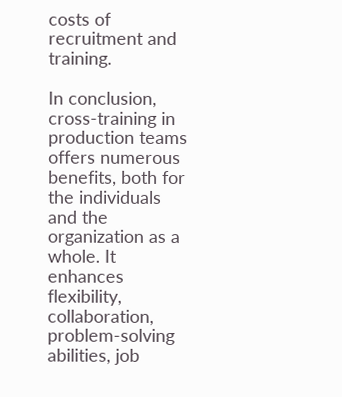costs of recruitment and training.

In conclusion, cross-training in production teams offers numerous benefits, both for the individuals and the organization as a whole. It enhances flexibility, collaboration, problem-solving abilities, job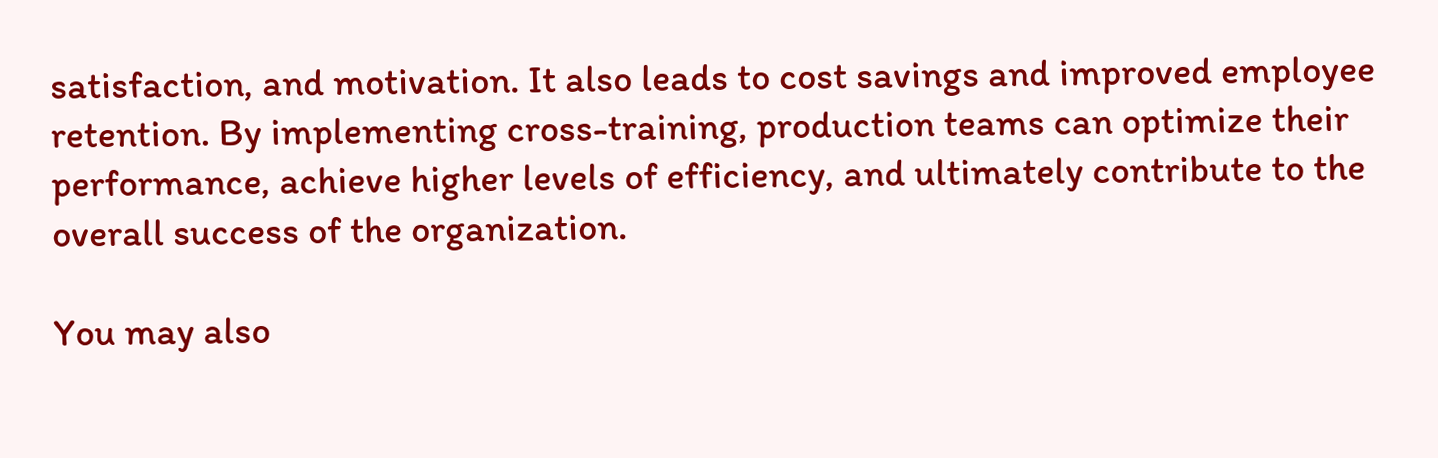satisfaction, and motivation. It also leads to cost savings and improved employee retention. By implementing cross-training, production teams can optimize their performance, achieve higher levels of efficiency, and ultimately contribute to the overall success of the organization.

You may also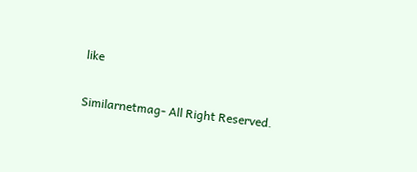like

Similarnetmag- All Right Reserved.